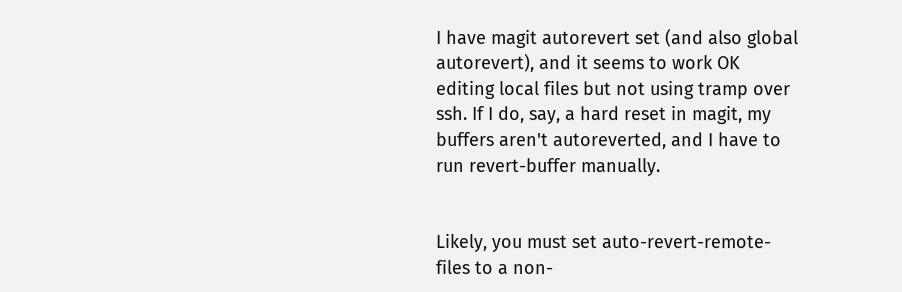I have magit autorevert set (and also global autorevert), and it seems to work OK editing local files but not using tramp over ssh. If I do, say, a hard reset in magit, my buffers aren't autoreverted, and I have to run revert-buffer manually.


Likely, you must set auto-revert-remote-files to a non-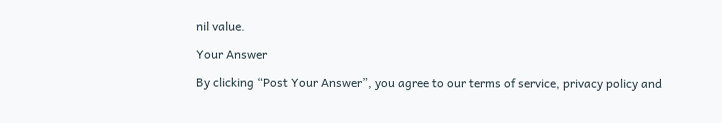nil value.

Your Answer

By clicking “Post Your Answer”, you agree to our terms of service, privacy policy and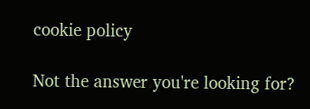cookie policy

Not the answer you're looking for?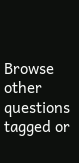Browse other questions tagged or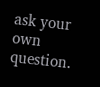ask your own question.